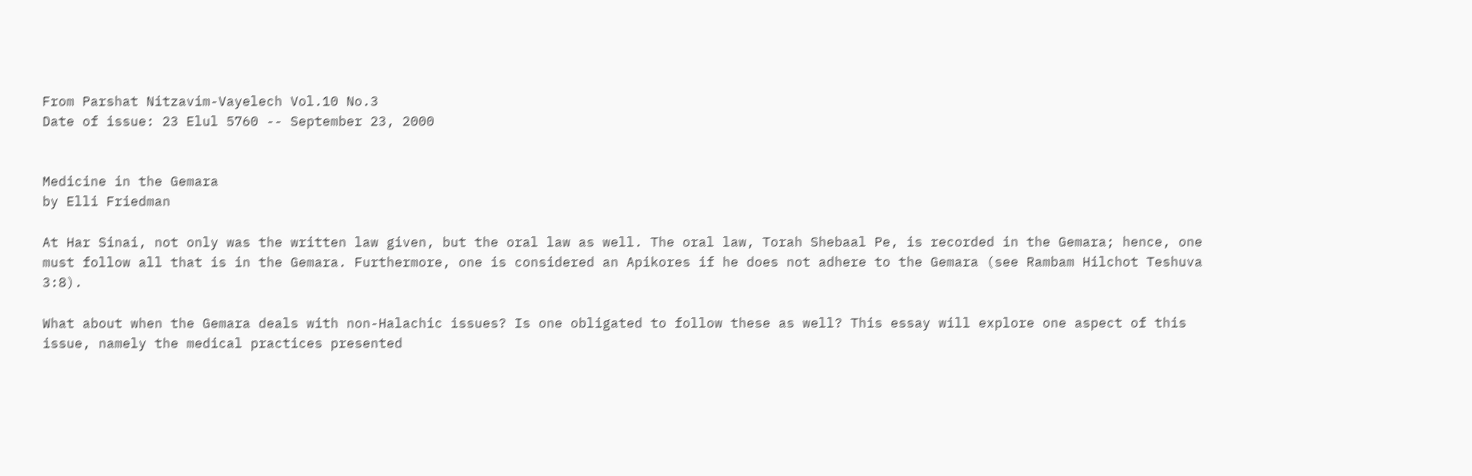From Parshat Nitzavim-Vayelech Vol.10 No.3
Date of issue: 23 Elul 5760 -- September 23, 2000


Medicine in the Gemara
by Elli Friedman

At Har Sinai, not only was the written law given, but the oral law as well. The oral law, Torah Shebaal Pe, is recorded in the Gemara; hence, one must follow all that is in the Gemara. Furthermore, one is considered an Apikores if he does not adhere to the Gemara (see Rambam Hilchot Teshuva 3:8).

What about when the Gemara deals with non-Halachic issues? Is one obligated to follow these as well? This essay will explore one aspect of this issue, namely the medical practices presented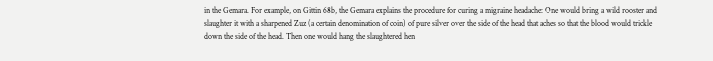in the Gemara. For example, on Gittin 68b, the Gemara explains the procedure for curing a migraine headache: One would bring a wild rooster and slaughter it with a sharpened Zuz (a certain denomination of coin) of pure silver over the side of the head that aches so that the blood would trickle down the side of the head. Then one would hang the slaughtered hen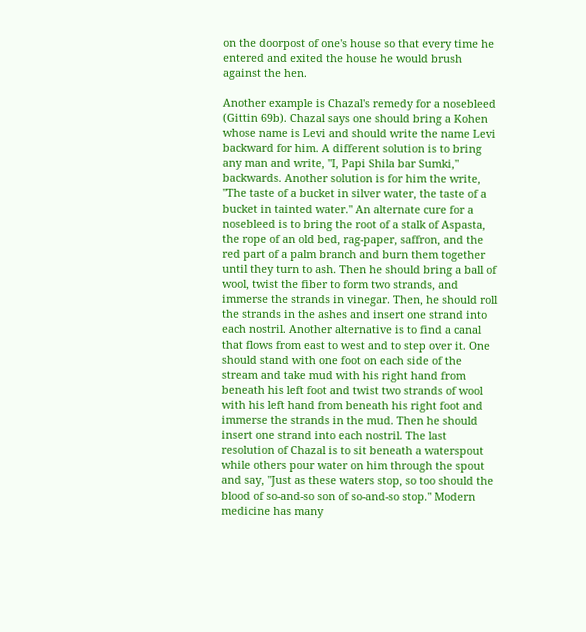on the doorpost of one's house so that every time he entered and exited the house he would brush against the hen.

Another example is Chazal's remedy for a nosebleed (Gittin 69b). Chazal says one should bring a Kohen whose name is Levi and should write the name Levi backward for him. A different solution is to bring any man and write, "I, Papi Shila bar Sumki," backwards. Another solution is for him the write, "The taste of a bucket in silver water, the taste of a bucket in tainted water." An alternate cure for a nosebleed is to bring the root of a stalk of Aspasta, the rope of an old bed, rag-paper, saffron, and the red part of a palm branch and burn them together until they turn to ash. Then he should bring a ball of wool, twist the fiber to form two strands, and immerse the strands in vinegar. Then, he should roll the strands in the ashes and insert one strand into each nostril. Another alternative is to find a canal that flows from east to west and to step over it. One should stand with one foot on each side of the stream and take mud with his right hand from beneath his left foot and twist two strands of wool with his left hand from beneath his right foot and immerse the strands in the mud. Then he should insert one strand into each nostril. The last resolution of Chazal is to sit beneath a waterspout while others pour water on him through the spout and say, "Just as these waters stop, so too should the blood of so-and-so son of so-and-so stop." Modern medicine has many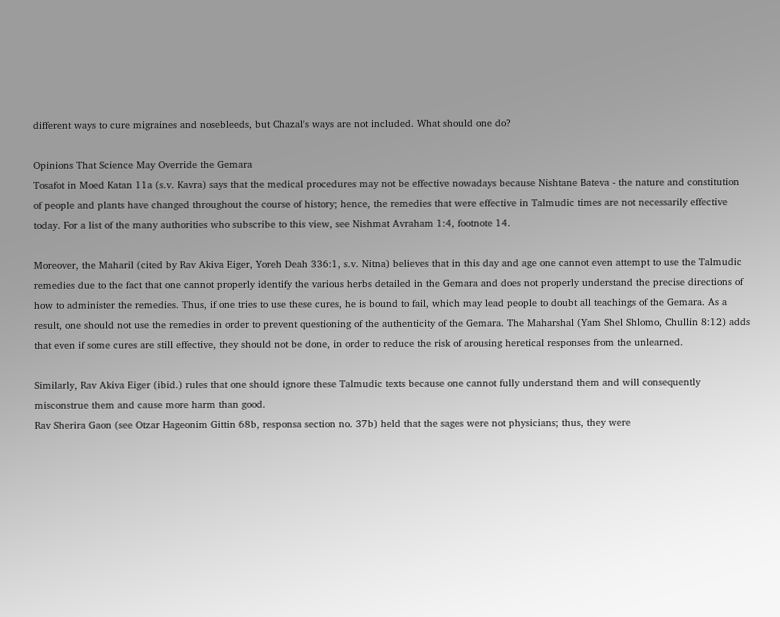different ways to cure migraines and nosebleeds, but Chazal's ways are not included. What should one do?

Opinions That Science May Override the Gemara
Tosafot in Moed Katan 11a (s.v. Kavra) says that the medical procedures may not be effective nowadays because Nishtane Bateva - the nature and constitution of people and plants have changed throughout the course of history; hence, the remedies that were effective in Talmudic times are not necessarily effective today. For a list of the many authorities who subscribe to this view, see Nishmat Avraham 1:4, footnote 14.

Moreover, the Maharil (cited by Rav Akiva Eiger, Yoreh Deah 336:1, s.v. Nitna) believes that in this day and age one cannot even attempt to use the Talmudic remedies due to the fact that one cannot properly identify the various herbs detailed in the Gemara and does not properly understand the precise directions of how to administer the remedies. Thus, if one tries to use these cures, he is bound to fail, which may lead people to doubt all teachings of the Gemara. As a result, one should not use the remedies in order to prevent questioning of the authenticity of the Gemara. The Maharshal (Yam Shel Shlomo, Chullin 8:12) adds that even if some cures are still effective, they should not be done, in order to reduce the risk of arousing heretical responses from the unlearned.

Similarly, Rav Akiva Eiger (ibid.) rules that one should ignore these Talmudic texts because one cannot fully understand them and will consequently misconstrue them and cause more harm than good.
Rav Sherira Gaon (see Otzar Hageonim Gittin 68b, responsa section no. 37b) held that the sages were not physicians; thus, they were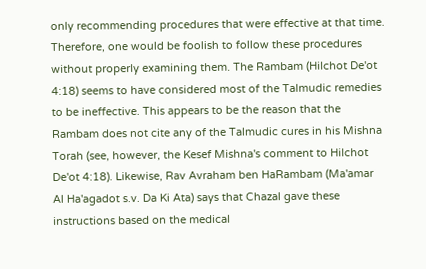only recommending procedures that were effective at that time. Therefore, one would be foolish to follow these procedures without properly examining them. The Rambam (Hilchot De'ot 4:18) seems to have considered most of the Talmudic remedies to be ineffective. This appears to be the reason that the Rambam does not cite any of the Talmudic cures in his Mishna Torah (see, however, the Kesef Mishna's comment to Hilchot De'ot 4:18). Likewise, Rav Avraham ben HaRambam (Ma'amar Al Ha'agadot s.v. Da Ki Ata) says that Chazal gave these instructions based on the medical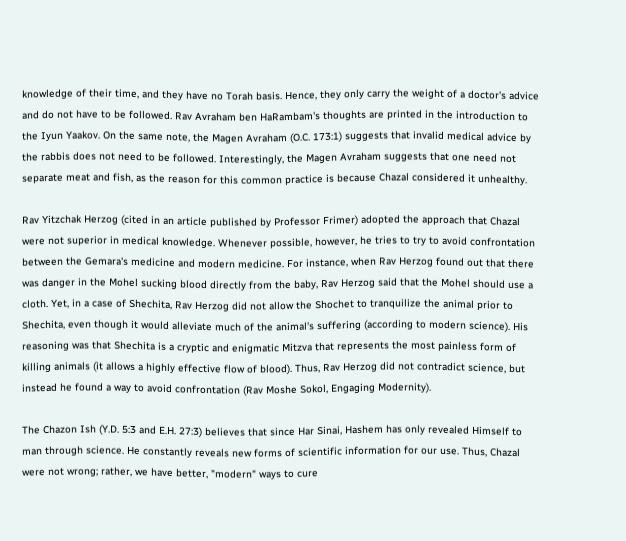knowledge of their time, and they have no Torah basis. Hence, they only carry the weight of a doctor's advice and do not have to be followed. Rav Avraham ben HaRambam's thoughts are printed in the introduction to the Iyun Yaakov. On the same note, the Magen Avraham (O.C. 173:1) suggests that invalid medical advice by the rabbis does not need to be followed. Interestingly, the Magen Avraham suggests that one need not separate meat and fish, as the reason for this common practice is because Chazal considered it unhealthy.

Rav Yitzchak Herzog (cited in an article published by Professor Frimer) adopted the approach that Chazal were not superior in medical knowledge. Whenever possible, however, he tries to try to avoid confrontation between the Gemara's medicine and modern medicine. For instance, when Rav Herzog found out that there was danger in the Mohel sucking blood directly from the baby, Rav Herzog said that the Mohel should use a cloth. Yet, in a case of Shechita, Rav Herzog did not allow the Shochet to tranquilize the animal prior to Shechita, even though it would alleviate much of the animal's suffering (according to modern science). His reasoning was that Shechita is a cryptic and enigmatic Mitzva that represents the most painless form of killing animals (it allows a highly effective flow of blood). Thus, Rav Herzog did not contradict science, but instead he found a way to avoid confrontation (Rav Moshe Sokol, Engaging Modernity).

The Chazon Ish (Y.D. 5:3 and E.H. 27:3) believes that since Har Sinai, Hashem has only revealed Himself to man through science. He constantly reveals new forms of scientific information for our use. Thus, Chazal were not wrong; rather, we have better, "modern" ways to cure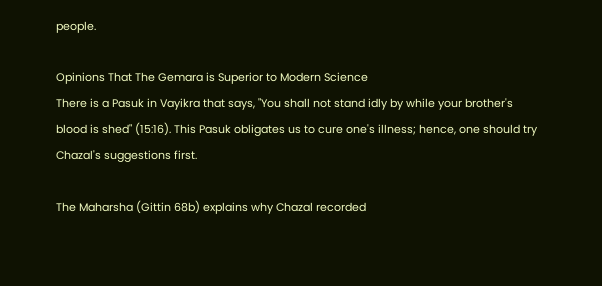people.

Opinions That The Gemara is Superior to Modern Science
There is a Pasuk in Vayikra that says, "You shall not stand idly by while your brother's blood is shed" (15:16). This Pasuk obligates us to cure one's illness; hence, one should try Chazal's suggestions first.

The Maharsha (Gittin 68b) explains why Chazal recorded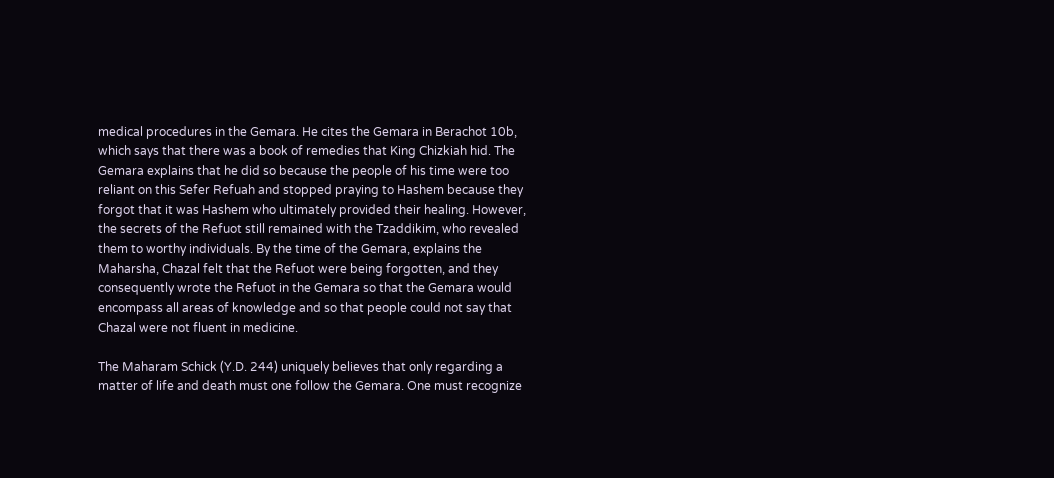medical procedures in the Gemara. He cites the Gemara in Berachot 10b, which says that there was a book of remedies that King Chizkiah hid. The Gemara explains that he did so because the people of his time were too reliant on this Sefer Refuah and stopped praying to Hashem because they forgot that it was Hashem who ultimately provided their healing. However, the secrets of the Refuot still remained with the Tzaddikim, who revealed them to worthy individuals. By the time of the Gemara, explains the Maharsha, Chazal felt that the Refuot were being forgotten, and they consequently wrote the Refuot in the Gemara so that the Gemara would encompass all areas of knowledge and so that people could not say that Chazal were not fluent in medicine.

The Maharam Schick (Y.D. 244) uniquely believes that only regarding a matter of life and death must one follow the Gemara. One must recognize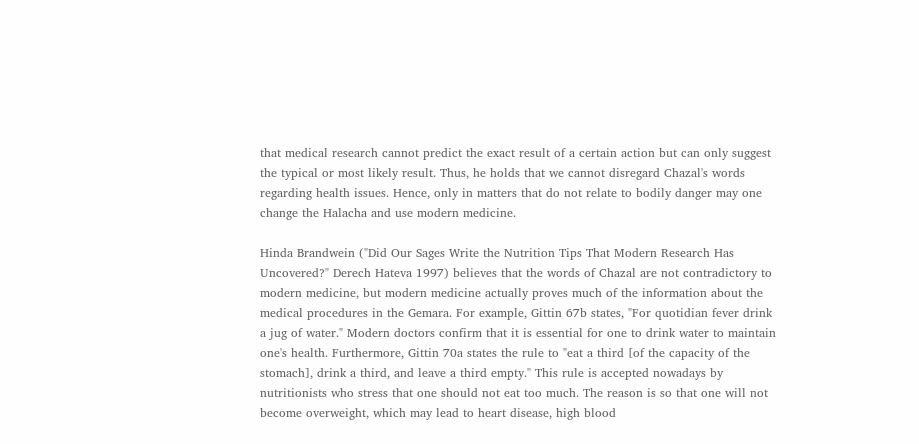that medical research cannot predict the exact result of a certain action but can only suggest the typical or most likely result. Thus, he holds that we cannot disregard Chazal's words regarding health issues. Hence, only in matters that do not relate to bodily danger may one change the Halacha and use modern medicine.

Hinda Brandwein ("Did Our Sages Write the Nutrition Tips That Modern Research Has Uncovered?" Derech Hateva 1997) believes that the words of Chazal are not contradictory to modern medicine, but modern medicine actually proves much of the information about the medical procedures in the Gemara. For example, Gittin 67b states, "For quotidian fever drink a jug of water." Modern doctors confirm that it is essential for one to drink water to maintain one's health. Furthermore, Gittin 70a states the rule to "eat a third [of the capacity of the stomach], drink a third, and leave a third empty." This rule is accepted nowadays by nutritionists who stress that one should not eat too much. The reason is so that one will not become overweight, which may lead to heart disease, high blood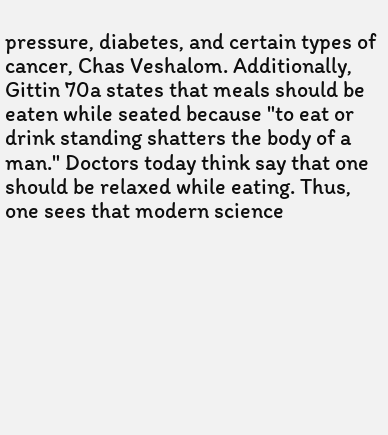pressure, diabetes, and certain types of cancer, Chas Veshalom. Additionally, Gittin 70a states that meals should be eaten while seated because "to eat or drink standing shatters the body of a man." Doctors today think say that one should be relaxed while eating. Thus, one sees that modern science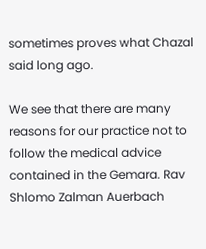sometimes proves what Chazal said long ago.

We see that there are many reasons for our practice not to follow the medical advice contained in the Gemara. Rav Shlomo Zalman Auerbach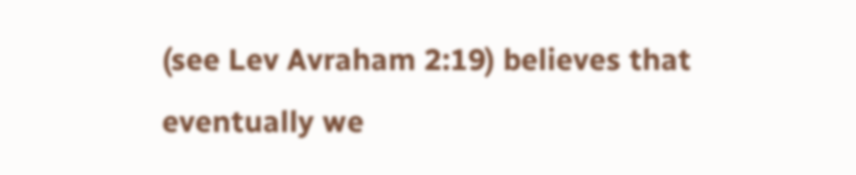(see Lev Avraham 2:19) believes that eventually we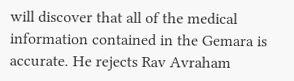will discover that all of the medical information contained in the Gemara is accurate. He rejects Rav Avraham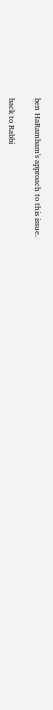ben HaRambam's approach to this issue.

back to Rabbi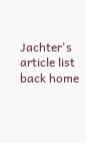Jachter's article list
back home